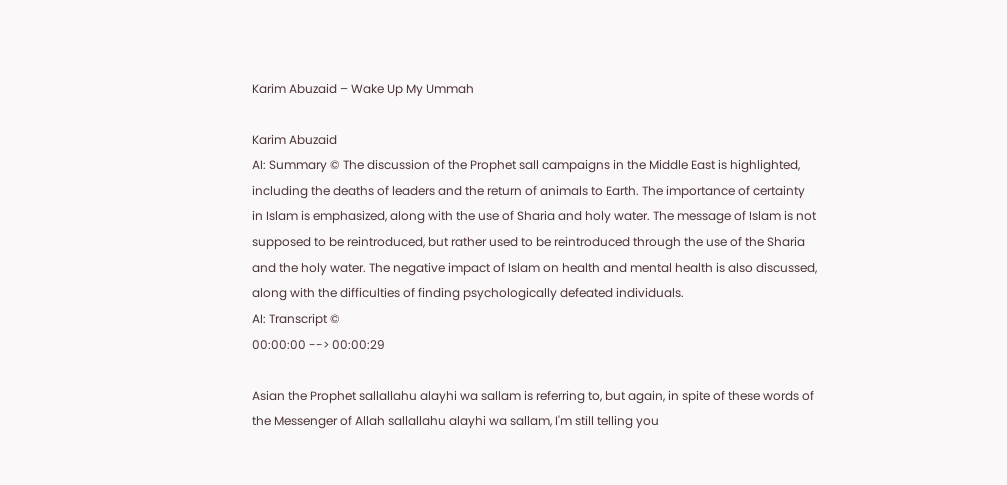Karim Abuzaid – Wake Up My Ummah

Karim Abuzaid
AI: Summary © The discussion of the Prophet sall campaigns in the Middle East is highlighted, including the deaths of leaders and the return of animals to Earth. The importance of certainty in Islam is emphasized, along with the use of Sharia and holy water. The message of Islam is not supposed to be reintroduced, but rather used to be reintroduced through the use of the Sharia and the holy water. The negative impact of Islam on health and mental health is also discussed, along with the difficulties of finding psychologically defeated individuals.
AI: Transcript ©
00:00:00 --> 00:00:29

Asian the Prophet sallallahu alayhi wa sallam is referring to, but again, in spite of these words of the Messenger of Allah sallallahu alayhi wa sallam, I'm still telling you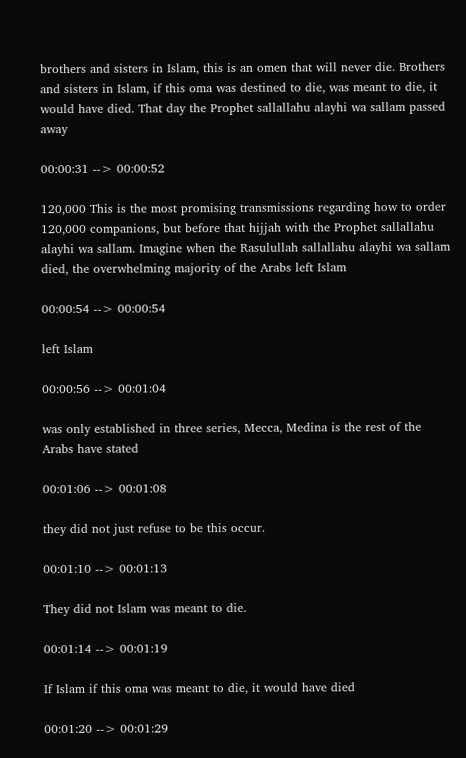brothers and sisters in Islam, this is an omen that will never die. Brothers and sisters in Islam, if this oma was destined to die, was meant to die, it would have died. That day the Prophet sallallahu alayhi wa sallam passed away

00:00:31 --> 00:00:52

120,000 This is the most promising transmissions regarding how to order 120,000 companions, but before that hijjah with the Prophet sallallahu alayhi wa sallam. Imagine when the Rasulullah sallallahu alayhi wa sallam died, the overwhelming majority of the Arabs left Islam

00:00:54 --> 00:00:54

left Islam

00:00:56 --> 00:01:04

was only established in three series, Mecca, Medina is the rest of the Arabs have stated

00:01:06 --> 00:01:08

they did not just refuse to be this occur.

00:01:10 --> 00:01:13

They did not Islam was meant to die.

00:01:14 --> 00:01:19

If Islam if this oma was meant to die, it would have died

00:01:20 --> 00:01:29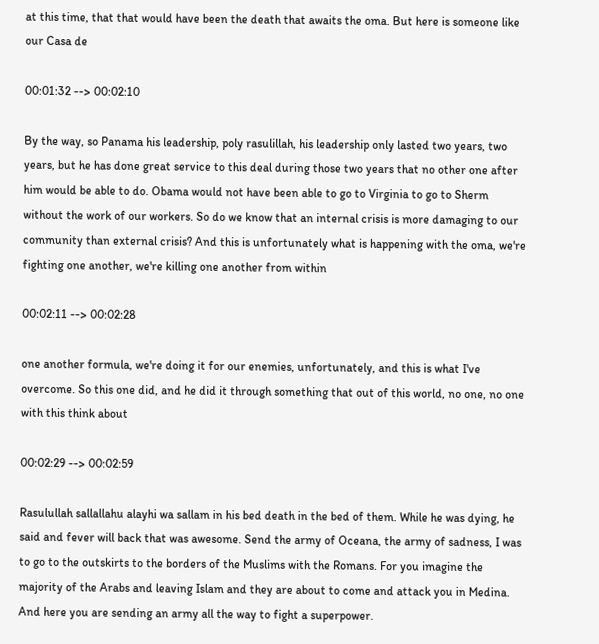at this time, that that would have been the death that awaits the oma. But here is someone like our Casa de

00:01:32 --> 00:02:10

By the way, so Panama his leadership, poly rasulillah, his leadership only lasted two years, two years, but he has done great service to this deal during those two years that no other one after him would be able to do. Obama would not have been able to go to Virginia to go to Sherm without the work of our workers. So do we know that an internal crisis is more damaging to our community than external crisis? And this is unfortunately what is happening with the oma, we're fighting one another, we're killing one another from within

00:02:11 --> 00:02:28

one another formula, we're doing it for our enemies, unfortunately, and this is what I've overcome. So this one did, and he did it through something that out of this world, no one, no one with this think about

00:02:29 --> 00:02:59

Rasulullah sallallahu alayhi wa sallam in his bed death in the bed of them. While he was dying, he said and fever will back that was awesome. Send the army of Oceana, the army of sadness, I was to go to the outskirts to the borders of the Muslims with the Romans. For you imagine the majority of the Arabs and leaving Islam and they are about to come and attack you in Medina. And here you are sending an army all the way to fight a superpower.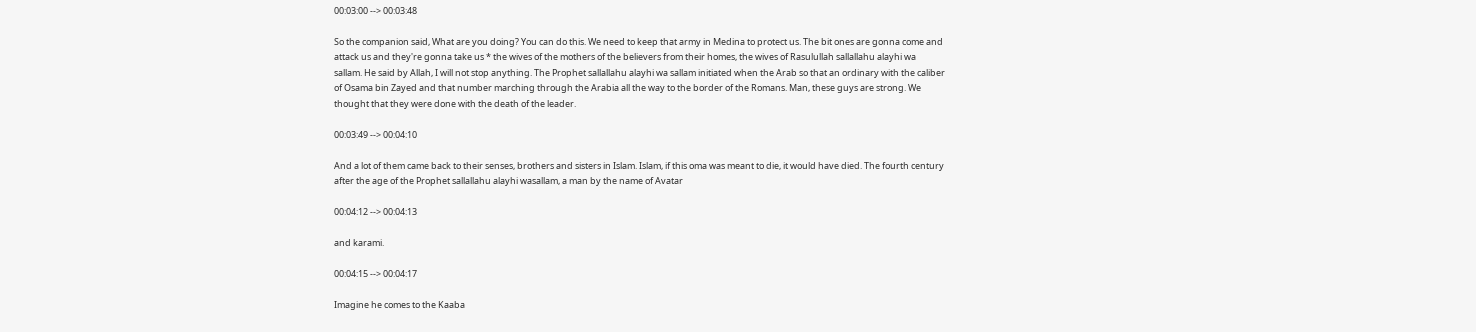00:03:00 --> 00:03:48

So the companion said, What are you doing? You can do this. We need to keep that army in Medina to protect us. The bit ones are gonna come and attack us and they're gonna take us * the wives of the mothers of the believers from their homes, the wives of Rasulullah sallallahu alayhi wa sallam. He said by Allah, I will not stop anything. The Prophet sallallahu alayhi wa sallam initiated when the Arab so that an ordinary with the caliber of Osama bin Zayed and that number marching through the Arabia all the way to the border of the Romans. Man, these guys are strong. We thought that they were done with the death of the leader.

00:03:49 --> 00:04:10

And a lot of them came back to their senses, brothers and sisters in Islam. Islam, if this oma was meant to die, it would have died. The fourth century after the age of the Prophet sallallahu alayhi wasallam, a man by the name of Avatar

00:04:12 --> 00:04:13

and karami.

00:04:15 --> 00:04:17

Imagine he comes to the Kaaba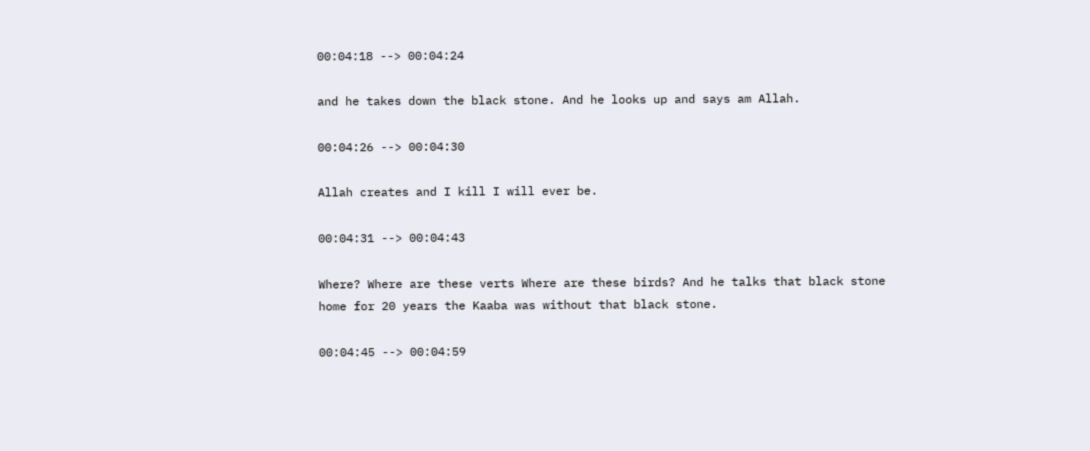00:04:18 --> 00:04:24

and he takes down the black stone. And he looks up and says am Allah.

00:04:26 --> 00:04:30

Allah creates and I kill I will ever be.

00:04:31 --> 00:04:43

Where? Where are these verts Where are these birds? And he talks that black stone home for 20 years the Kaaba was without that black stone.

00:04:45 --> 00:04:59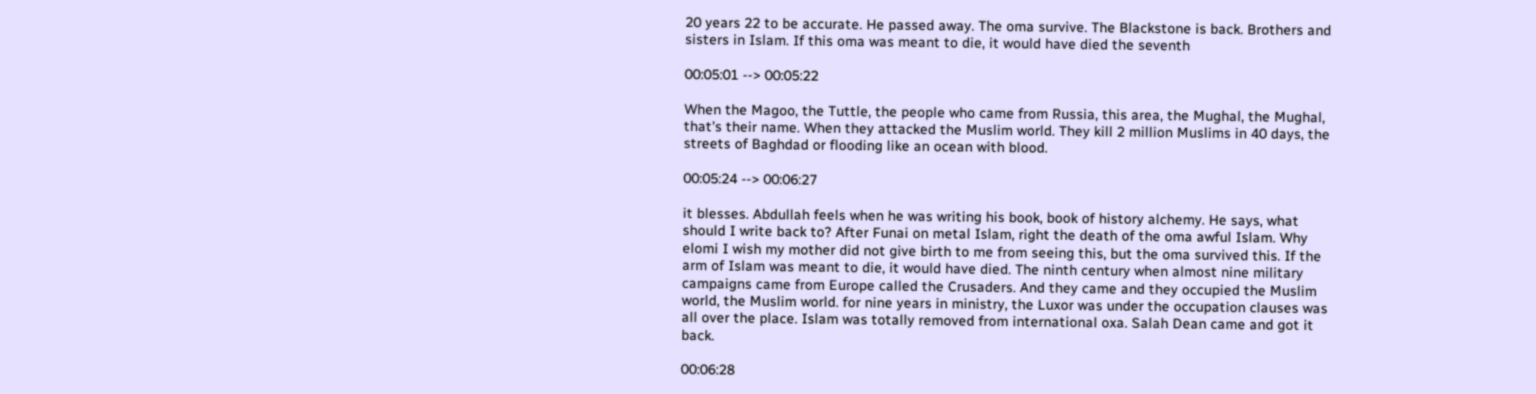20 years 22 to be accurate. He passed away. The oma survive. The Blackstone is back. Brothers and sisters in Islam. If this oma was meant to die, it would have died the seventh

00:05:01 --> 00:05:22

When the Magoo, the Tuttle, the people who came from Russia, this area, the Mughal, the Mughal, that's their name. When they attacked the Muslim world. They kill 2 million Muslims in 40 days, the streets of Baghdad or flooding like an ocean with blood.

00:05:24 --> 00:06:27

it blesses. Abdullah feels when he was writing his book, book of history alchemy. He says, what should I write back to? After Funai on metal Islam, right the death of the oma awful Islam. Why elomi I wish my mother did not give birth to me from seeing this, but the oma survived this. If the arm of Islam was meant to die, it would have died. The ninth century when almost nine military campaigns came from Europe called the Crusaders. And they came and they occupied the Muslim world, the Muslim world. for nine years in ministry, the Luxor was under the occupation clauses was all over the place. Islam was totally removed from international oxa. Salah Dean came and got it back.

00:06:28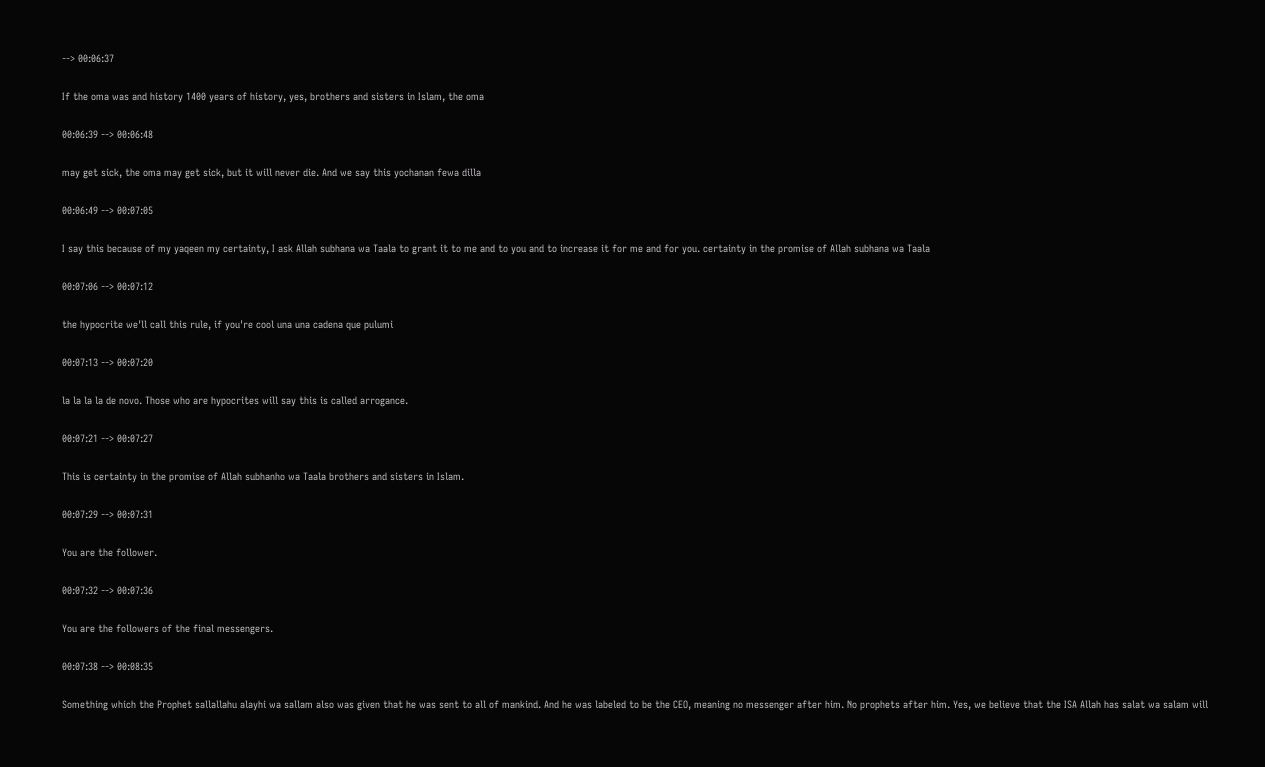--> 00:06:37

If the oma was and history 1400 years of history, yes, brothers and sisters in Islam, the oma

00:06:39 --> 00:06:48

may get sick, the oma may get sick, but it will never die. And we say this yochanan fewa dilla

00:06:49 --> 00:07:05

I say this because of my yaqeen my certainty, I ask Allah subhana wa Taala to grant it to me and to you and to increase it for me and for you. certainty in the promise of Allah subhana wa Taala

00:07:06 --> 00:07:12

the hypocrite we'll call this rule, if you're cool una una cadena que pulumi

00:07:13 --> 00:07:20

la la la la de novo. Those who are hypocrites will say this is called arrogance.

00:07:21 --> 00:07:27

This is certainty in the promise of Allah subhanho wa Taala brothers and sisters in Islam.

00:07:29 --> 00:07:31

You are the follower.

00:07:32 --> 00:07:36

You are the followers of the final messengers.

00:07:38 --> 00:08:35

Something which the Prophet sallallahu alayhi wa sallam also was given that he was sent to all of mankind. And he was labeled to be the CEO, meaning no messenger after him. No prophets after him. Yes, we believe that the ISA Allah has salat wa salam will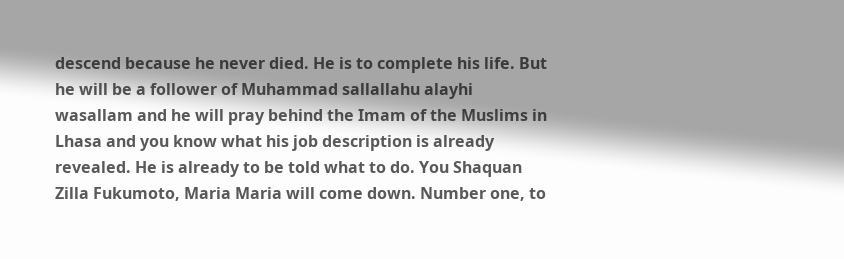descend because he never died. He is to complete his life. But he will be a follower of Muhammad sallallahu alayhi wasallam and he will pray behind the Imam of the Muslims in Lhasa and you know what his job description is already revealed. He is already to be told what to do. You Shaquan Zilla Fukumoto, Maria Maria will come down. Number one, to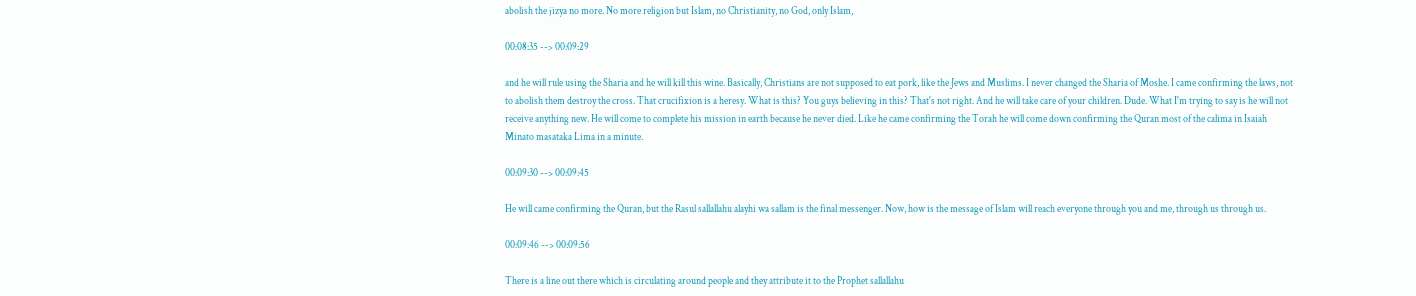abolish the jizya no more. No more religion but Islam, no Christianity, no God, only Islam,

00:08:35 --> 00:09:29

and he will rule using the Sharia and he will kill this wine. Basically, Christians are not supposed to eat pork, like the Jews and Muslims. I never changed the Sharia of Moshe. I came confirming the laws, not to abolish them destroy the cross. That crucifixion is a heresy. What is this? You guys believing in this? That's not right. And he will take care of your children. Dude. What I'm trying to say is he will not receive anything new. He will come to complete his mission in earth because he never died. Like he came confirming the Torah he will come down confirming the Quran most of the calima in Isaiah Minato masataka Lima in a minute.

00:09:30 --> 00:09:45

He will came confirming the Quran, but the Rasul sallallahu alayhi wa sallam is the final messenger. Now, how is the message of Islam will reach everyone through you and me, through us through us.

00:09:46 --> 00:09:56

There is a line out there which is circulating around people and they attribute it to the Prophet sallallahu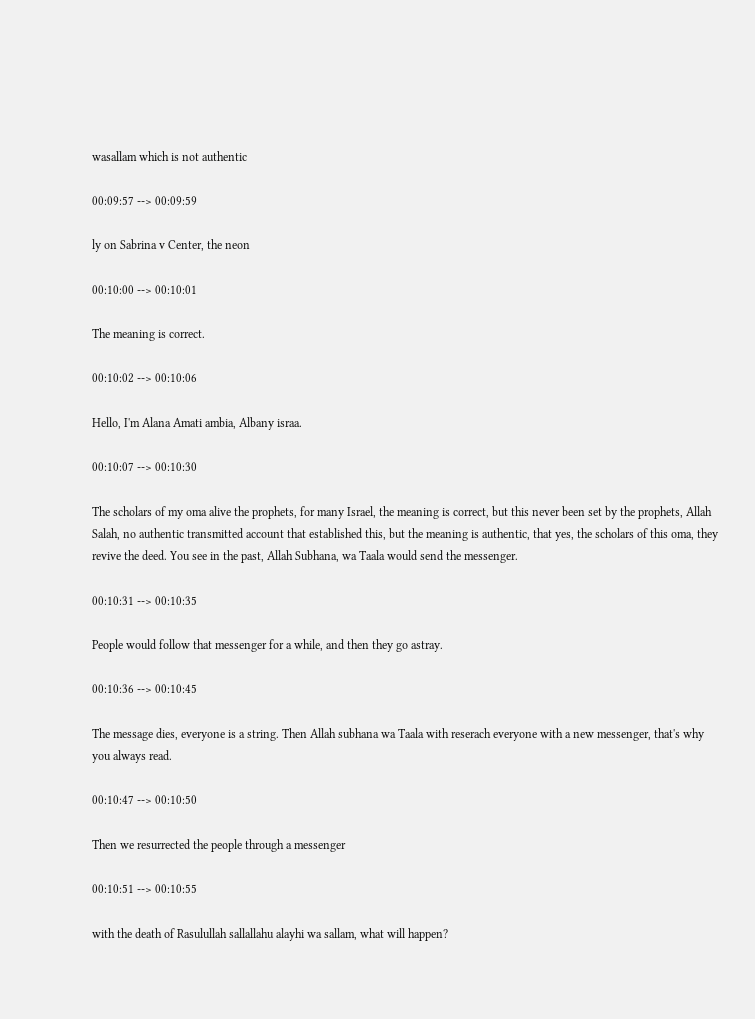wasallam which is not authentic

00:09:57 --> 00:09:59

ly on Sabrina v Center, the neon

00:10:00 --> 00:10:01

The meaning is correct.

00:10:02 --> 00:10:06

Hello, I'm Alana Amati ambia, Albany israa.

00:10:07 --> 00:10:30

The scholars of my oma alive the prophets, for many Israel, the meaning is correct, but this never been set by the prophets, Allah Salah, no authentic transmitted account that established this, but the meaning is authentic, that yes, the scholars of this oma, they revive the deed. You see in the past, Allah Subhana, wa Taala would send the messenger.

00:10:31 --> 00:10:35

People would follow that messenger for a while, and then they go astray.

00:10:36 --> 00:10:45

The message dies, everyone is a string. Then Allah subhana wa Taala with reserach everyone with a new messenger, that's why you always read.

00:10:47 --> 00:10:50

Then we resurrected the people through a messenger

00:10:51 --> 00:10:55

with the death of Rasulullah sallallahu alayhi wa sallam, what will happen?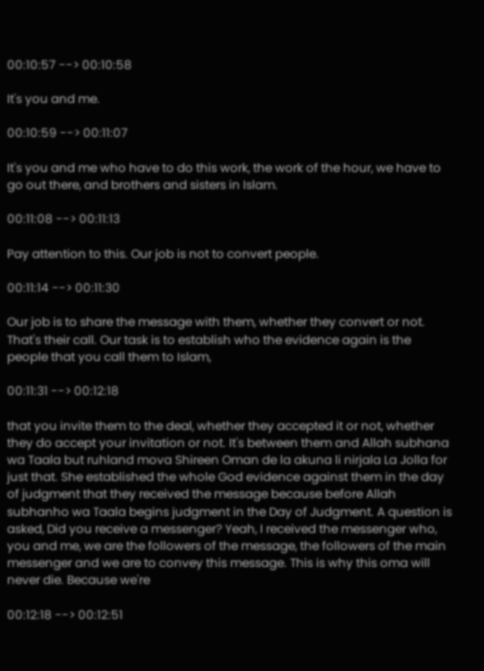00:10:57 --> 00:10:58

It's you and me.

00:10:59 --> 00:11:07

It's you and me who have to do this work, the work of the hour, we have to go out there, and brothers and sisters in Islam.

00:11:08 --> 00:11:13

Pay attention to this. Our job is not to convert people.

00:11:14 --> 00:11:30

Our job is to share the message with them, whether they convert or not. That's their call. Our task is to establish who the evidence again is the people that you call them to Islam,

00:11:31 --> 00:12:18

that you invite them to the deal, whether they accepted it or not, whether they do accept your invitation or not. It's between them and Allah subhana wa Taala but ruhland mova Shireen Oman de la akuna li nirjala La Jolla for just that. She established the whole God evidence against them in the day of judgment that they received the message because before Allah subhanho wa Taala begins judgment in the Day of Judgment. A question is asked, Did you receive a messenger? Yeah, I received the messenger who, you and me, we are the followers of the message, the followers of the main messenger and we are to convey this message. This is why this oma will never die. Because we're

00:12:18 --> 00:12:51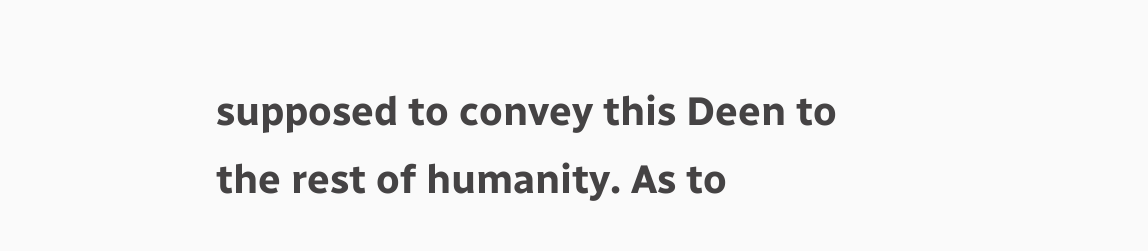supposed to convey this Deen to the rest of humanity. As to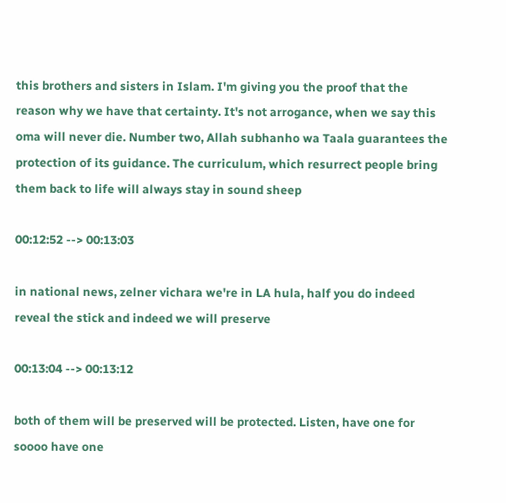this brothers and sisters in Islam. I'm giving you the proof that the reason why we have that certainty. It's not arrogance, when we say this oma will never die. Number two, Allah subhanho wa Taala guarantees the protection of its guidance. The curriculum, which resurrect people bring them back to life will always stay in sound sheep

00:12:52 --> 00:13:03

in national news, zelner vichara we're in LA hula, half you do indeed reveal the stick and indeed we will preserve

00:13:04 --> 00:13:12

both of them will be preserved will be protected. Listen, have one for soooo have one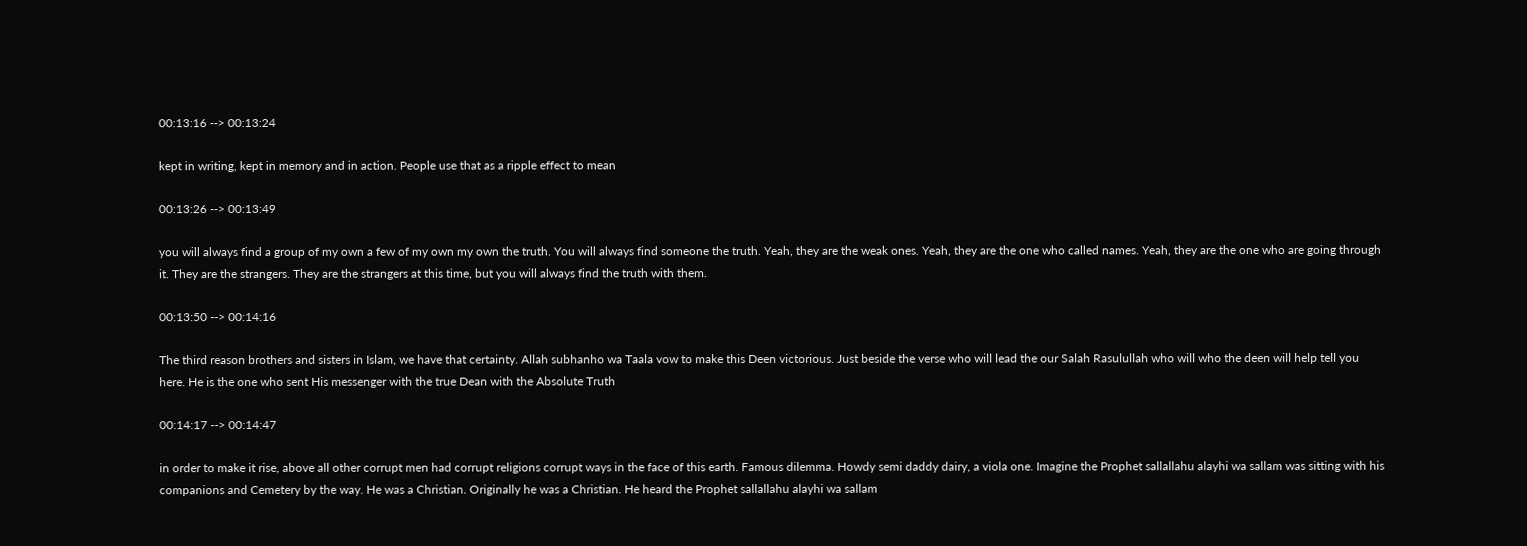00:13:16 --> 00:13:24

kept in writing, kept in memory and in action. People use that as a ripple effect to mean

00:13:26 --> 00:13:49

you will always find a group of my own a few of my own my own the truth. You will always find someone the truth. Yeah, they are the weak ones. Yeah, they are the one who called names. Yeah, they are the one who are going through it. They are the strangers. They are the strangers at this time, but you will always find the truth with them.

00:13:50 --> 00:14:16

The third reason brothers and sisters in Islam, we have that certainty. Allah subhanho wa Taala vow to make this Deen victorious. Just beside the verse who will lead the our Salah Rasulullah who will who the deen will help tell you here. He is the one who sent His messenger with the true Dean with the Absolute Truth

00:14:17 --> 00:14:47

in order to make it rise, above all other corrupt men had corrupt religions corrupt ways in the face of this earth. Famous dilemma. Howdy semi daddy dairy, a viola one. Imagine the Prophet sallallahu alayhi wa sallam was sitting with his companions and Cemetery by the way. He was a Christian. Originally he was a Christian. He heard the Prophet sallallahu alayhi wa sallam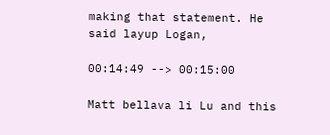making that statement. He said layup Logan,

00:14:49 --> 00:15:00

Matt bellava li Lu and this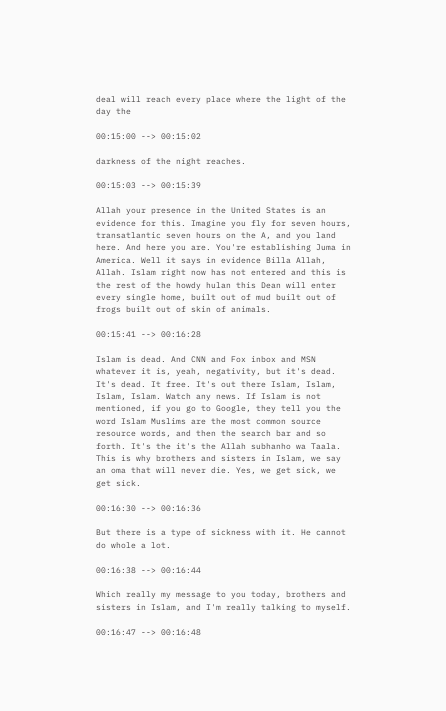deal will reach every place where the light of the day the

00:15:00 --> 00:15:02

darkness of the night reaches.

00:15:03 --> 00:15:39

Allah your presence in the United States is an evidence for this. Imagine you fly for seven hours, transatlantic seven hours on the A, and you land here. And here you are. You're establishing Juma in America. Well it says in evidence Billa Allah, Allah. Islam right now has not entered and this is the rest of the howdy hulan this Dean will enter every single home, built out of mud built out of frogs built out of skin of animals.

00:15:41 --> 00:16:28

Islam is dead. And CNN and Fox inbox and MSN whatever it is, yeah, negativity, but it's dead. It's dead. It free. It's out there Islam, Islam, Islam, Islam. Watch any news. If Islam is not mentioned, if you go to Google, they tell you the word Islam Muslims are the most common source resource words, and then the search bar and so forth. It's the it's the Allah subhanho wa Taala. This is why brothers and sisters in Islam, we say an oma that will never die. Yes, we get sick, we get sick.

00:16:30 --> 00:16:36

But there is a type of sickness with it. He cannot do whole a lot.

00:16:38 --> 00:16:44

Which really my message to you today, brothers and sisters in Islam, and I'm really talking to myself.

00:16:47 --> 00:16:48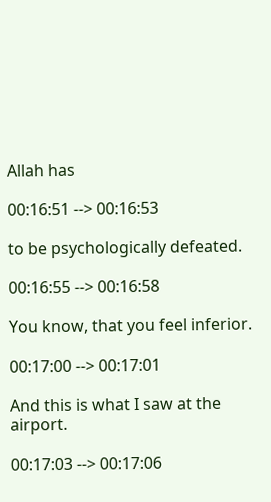Allah has

00:16:51 --> 00:16:53

to be psychologically defeated.

00:16:55 --> 00:16:58

You know, that you feel inferior.

00:17:00 --> 00:17:01

And this is what I saw at the airport.

00:17:03 --> 00:17:06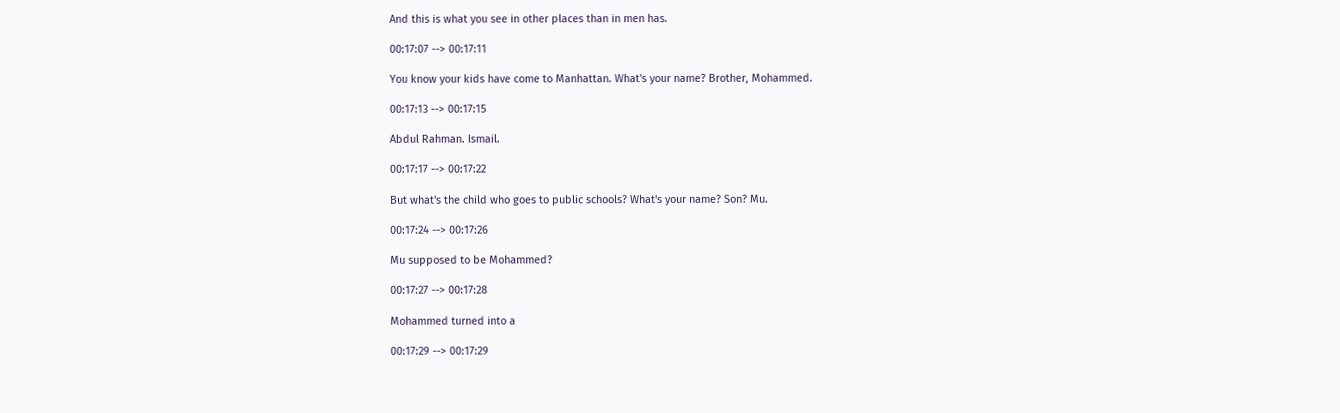And this is what you see in other places than in men has.

00:17:07 --> 00:17:11

You know your kids have come to Manhattan. What's your name? Brother, Mohammed.

00:17:13 --> 00:17:15

Abdul Rahman. Ismail.

00:17:17 --> 00:17:22

But what's the child who goes to public schools? What's your name? Son? Mu.

00:17:24 --> 00:17:26

Mu supposed to be Mohammed?

00:17:27 --> 00:17:28

Mohammed turned into a

00:17:29 --> 00:17:29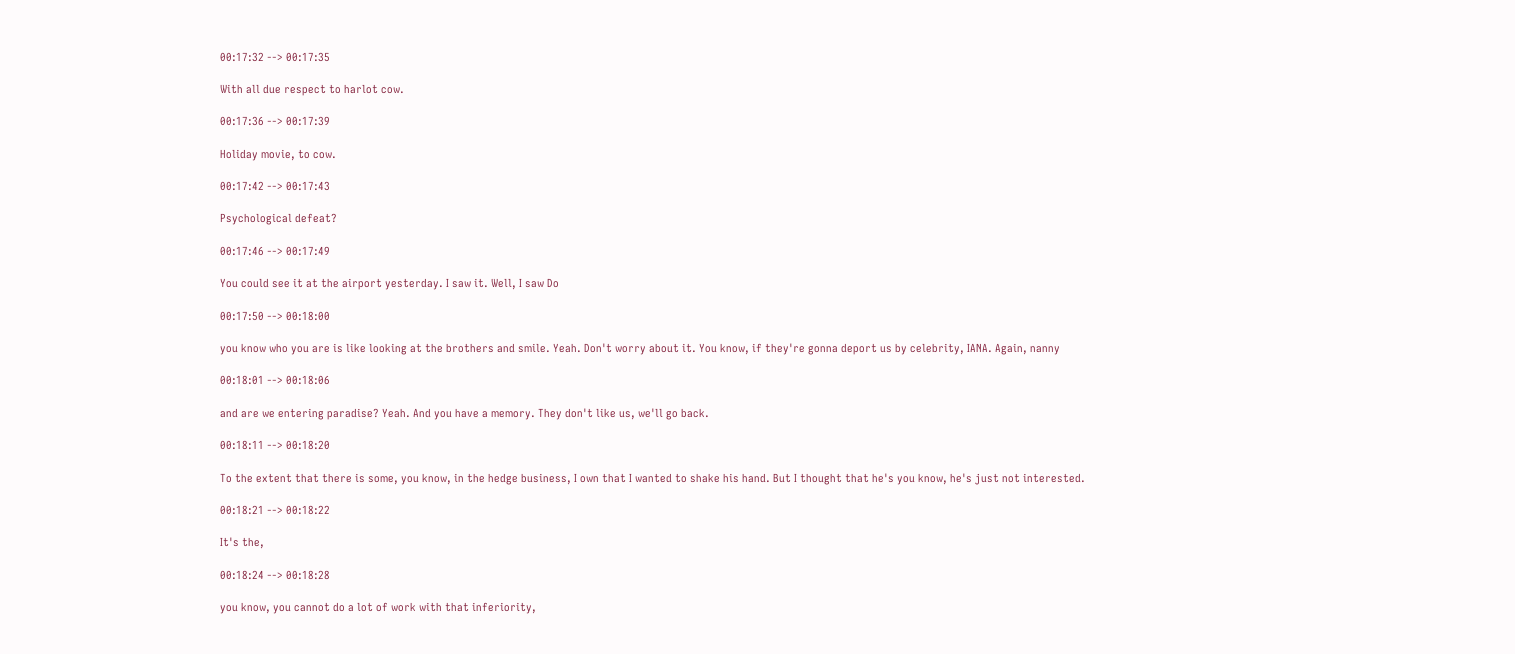00:17:32 --> 00:17:35

With all due respect to harlot cow.

00:17:36 --> 00:17:39

Holiday movie, to cow.

00:17:42 --> 00:17:43

Psychological defeat?

00:17:46 --> 00:17:49

You could see it at the airport yesterday. I saw it. Well, I saw Do

00:17:50 --> 00:18:00

you know who you are is like looking at the brothers and smile. Yeah. Don't worry about it. You know, if they're gonna deport us by celebrity, IANA. Again, nanny

00:18:01 --> 00:18:06

and are we entering paradise? Yeah. And you have a memory. They don't like us, we'll go back.

00:18:11 --> 00:18:20

To the extent that there is some, you know, in the hedge business, I own that I wanted to shake his hand. But I thought that he's you know, he's just not interested.

00:18:21 --> 00:18:22

It's the,

00:18:24 --> 00:18:28

you know, you cannot do a lot of work with that inferiority,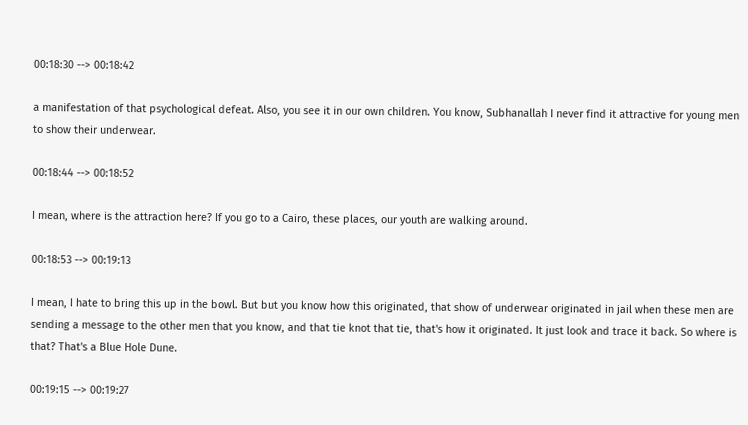00:18:30 --> 00:18:42

a manifestation of that psychological defeat. Also, you see it in our own children. You know, Subhanallah I never find it attractive for young men to show their underwear.

00:18:44 --> 00:18:52

I mean, where is the attraction here? If you go to a Cairo, these places, our youth are walking around.

00:18:53 --> 00:19:13

I mean, I hate to bring this up in the bowl. But but you know how this originated, that show of underwear originated in jail when these men are sending a message to the other men that you know, and that tie knot that tie, that's how it originated. It just look and trace it back. So where is that? That's a Blue Hole Dune.

00:19:15 --> 00:19:27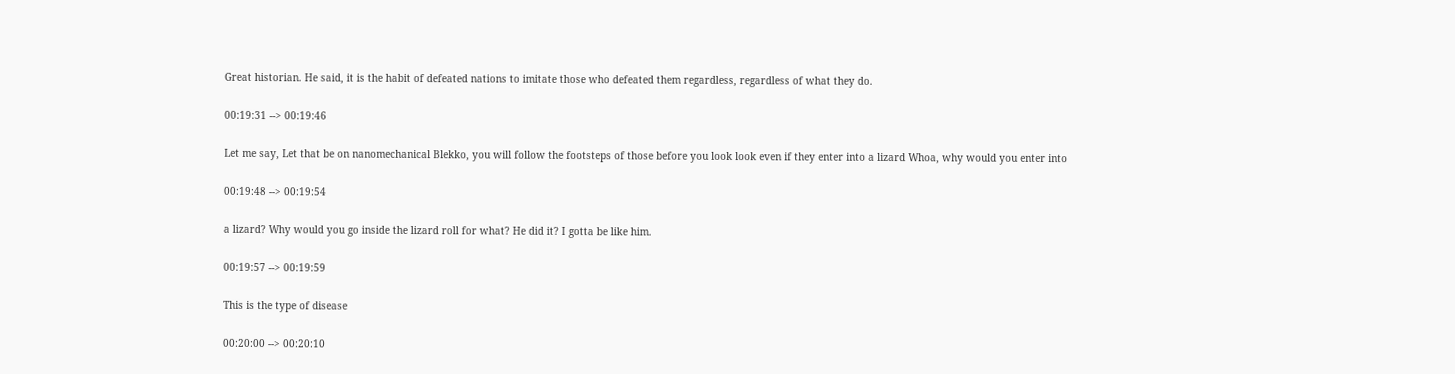Great historian. He said, it is the habit of defeated nations to imitate those who defeated them regardless, regardless of what they do.

00:19:31 --> 00:19:46

Let me say, Let that be on nanomechanical Blekko, you will follow the footsteps of those before you look look even if they enter into a lizard Whoa, why would you enter into

00:19:48 --> 00:19:54

a lizard? Why would you go inside the lizard roll for what? He did it? I gotta be like him.

00:19:57 --> 00:19:59

This is the type of disease

00:20:00 --> 00:20:10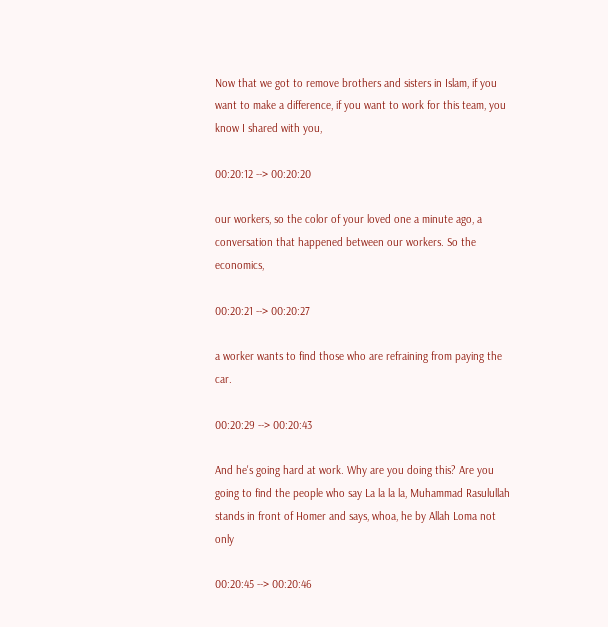Now that we got to remove brothers and sisters in Islam, if you want to make a difference, if you want to work for this team, you know I shared with you,

00:20:12 --> 00:20:20

our workers, so the color of your loved one a minute ago, a conversation that happened between our workers. So the economics,

00:20:21 --> 00:20:27

a worker wants to find those who are refraining from paying the car.

00:20:29 --> 00:20:43

And he's going hard at work. Why are you doing this? Are you going to find the people who say La la la la, Muhammad Rasulullah stands in front of Homer and says, whoa, he by Allah Loma not only

00:20:45 --> 00:20:46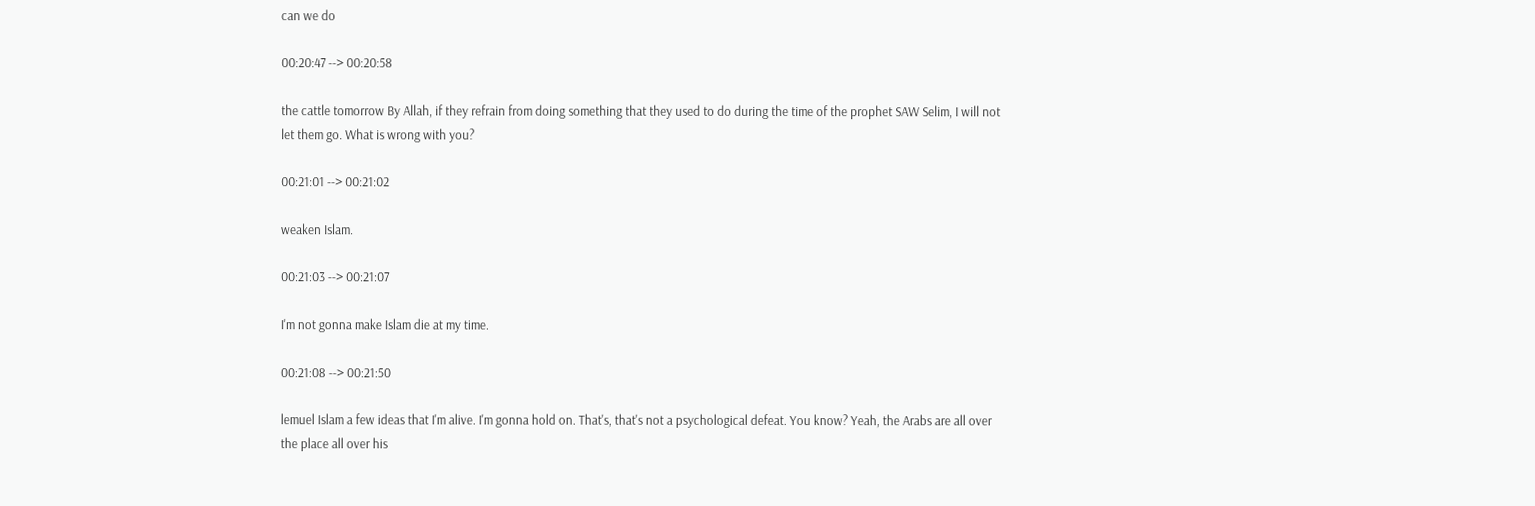can we do

00:20:47 --> 00:20:58

the cattle tomorrow By Allah, if they refrain from doing something that they used to do during the time of the prophet SAW Selim, I will not let them go. What is wrong with you?

00:21:01 --> 00:21:02

weaken Islam.

00:21:03 --> 00:21:07

I'm not gonna make Islam die at my time.

00:21:08 --> 00:21:50

lemuel Islam a few ideas that I'm alive. I'm gonna hold on. That's, that's not a psychological defeat. You know? Yeah, the Arabs are all over the place all over his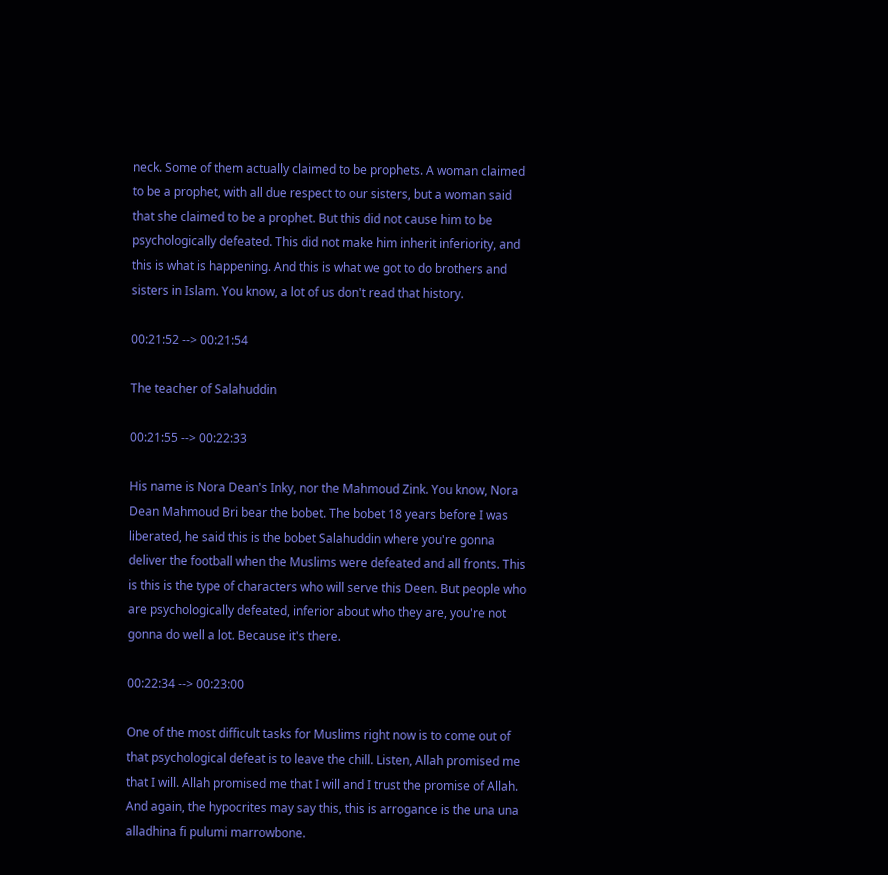neck. Some of them actually claimed to be prophets. A woman claimed to be a prophet, with all due respect to our sisters, but a woman said that she claimed to be a prophet. But this did not cause him to be psychologically defeated. This did not make him inherit inferiority, and this is what is happening. And this is what we got to do brothers and sisters in Islam. You know, a lot of us don't read that history.

00:21:52 --> 00:21:54

The teacher of Salahuddin

00:21:55 --> 00:22:33

His name is Nora Dean's Inky, nor the Mahmoud Zink. You know, Nora Dean Mahmoud Bri bear the bobet. The bobet 18 years before I was liberated, he said this is the bobet Salahuddin where you're gonna deliver the football when the Muslims were defeated and all fronts. This is this is the type of characters who will serve this Deen. But people who are psychologically defeated, inferior about who they are, you're not gonna do well a lot. Because it's there.

00:22:34 --> 00:23:00

One of the most difficult tasks for Muslims right now is to come out of that psychological defeat is to leave the chill. Listen, Allah promised me that I will. Allah promised me that I will and I trust the promise of Allah. And again, the hypocrites may say this, this is arrogance is the una una alladhina fi pulumi marrowbone.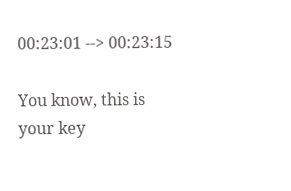00:23:01 --> 00:23:15

You know, this is your key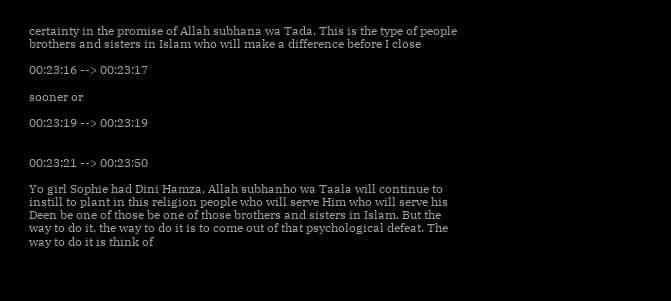certainty in the promise of Allah subhana wa Tada. This is the type of people brothers and sisters in Islam who will make a difference before I close

00:23:16 --> 00:23:17

sooner or

00:23:19 --> 00:23:19


00:23:21 --> 00:23:50

Yo girl Sophie had Dini Hamza, Allah subhanho wa Taala will continue to instill to plant in this religion people who will serve Him who will serve his Deen be one of those be one of those brothers and sisters in Islam. But the way to do it, the way to do it is to come out of that psychological defeat. The way to do it is think of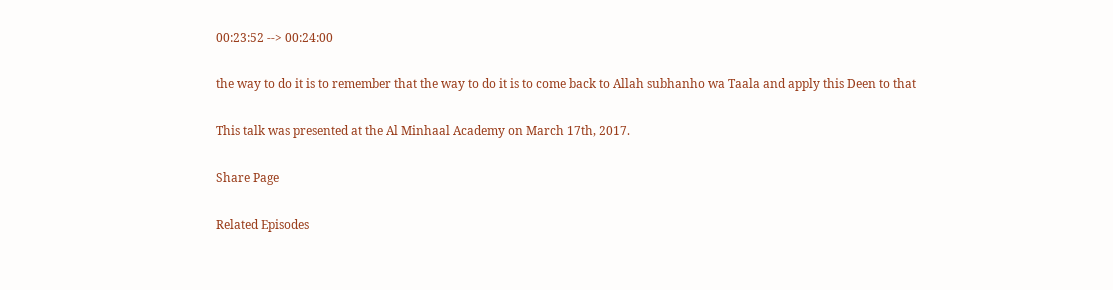00:23:52 --> 00:24:00

the way to do it is to remember that the way to do it is to come back to Allah subhanho wa Taala and apply this Deen to that

This talk was presented at the Al Minhaal Academy on March 17th, 2017.

Share Page

Related Episodes